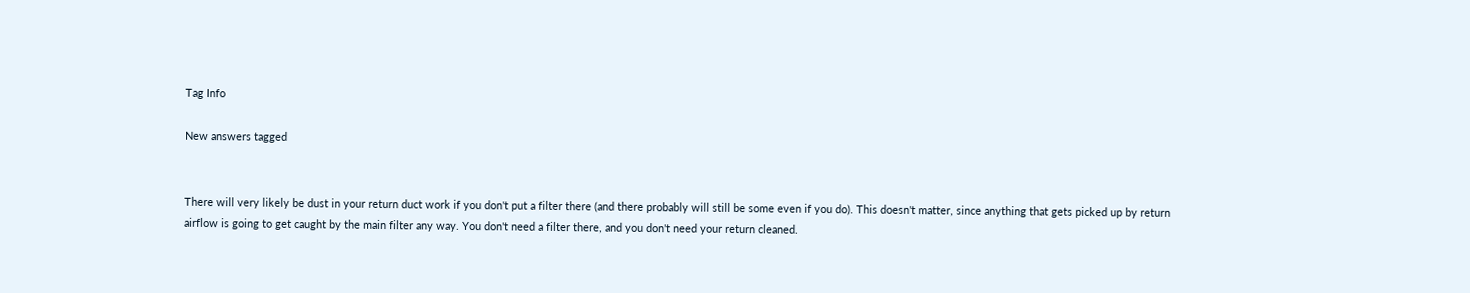Tag Info

New answers tagged


There will very likely be dust in your return duct work if you don't put a filter there (and there probably will still be some even if you do). This doesn't matter, since anything that gets picked up by return airflow is going to get caught by the main filter any way. You don't need a filter there, and you don't need your return cleaned.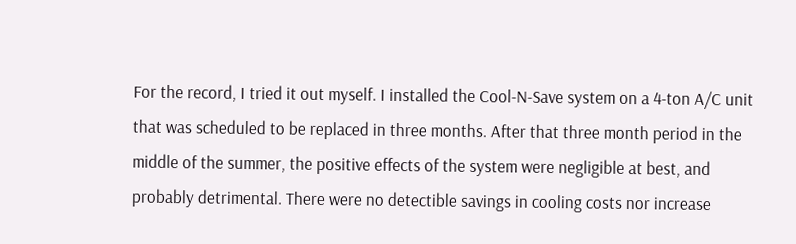For the record, I tried it out myself. I installed the Cool-N-Save system on a 4-ton A/C unit that was scheduled to be replaced in three months. After that three month period in the middle of the summer, the positive effects of the system were negligible at best, and probably detrimental. There were no detectible savings in cooling costs nor increase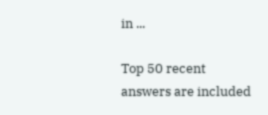in ...

Top 50 recent answers are included